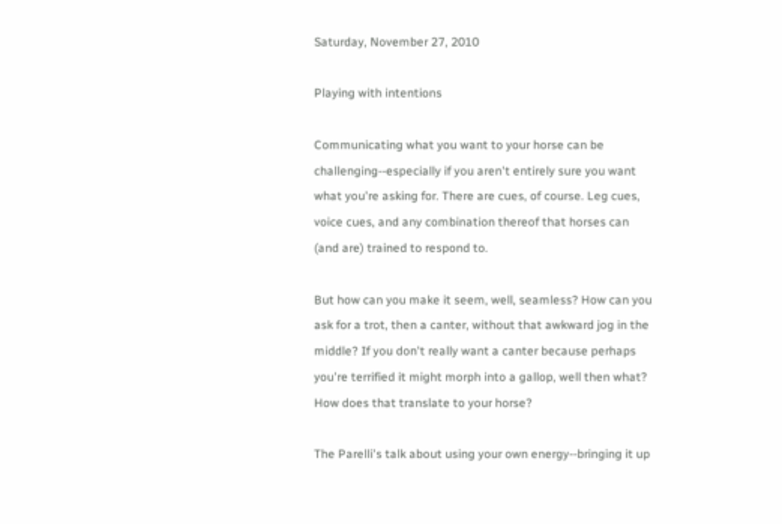Saturday, November 27, 2010

Playing with intentions

Communicating what you want to your horse can be challenging--especially if you aren't entirely sure you want what you're asking for. There are cues, of course. Leg cues, voice cues, and any combination thereof that horses can (and are) trained to respond to.

But how can you make it seem, well, seamless? How can you ask for a trot, then a canter, without that awkward jog in the middle? If you don't really want a canter because perhaps you're terrified it might morph into a gallop, well then what? How does that translate to your horse?

The Parelli's talk about using your own energy--bringing it up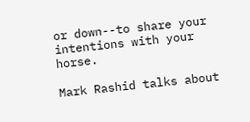or down--to share your intentions with your horse.

Mark Rashid talks about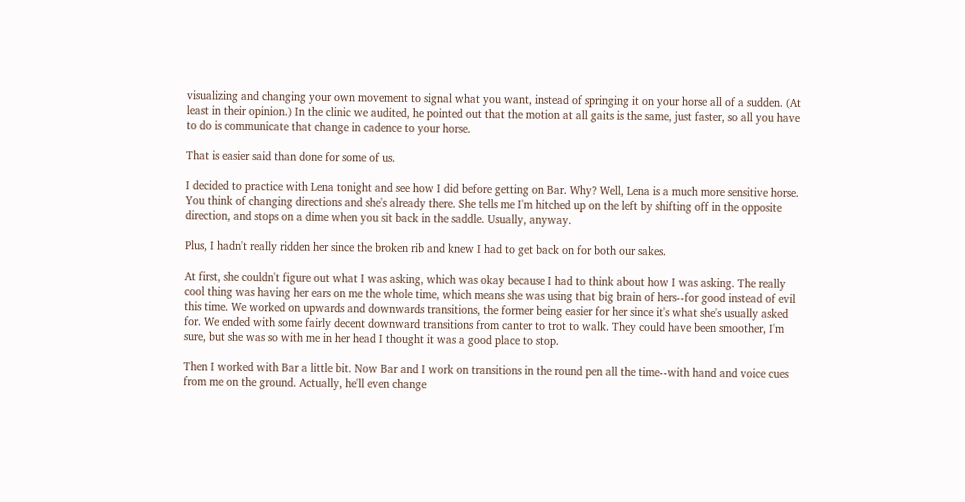visualizing and changing your own movement to signal what you want, instead of springing it on your horse all of a sudden. (At least in their opinion.) In the clinic we audited, he pointed out that the motion at all gaits is the same, just faster, so all you have to do is communicate that change in cadence to your horse.

That is easier said than done for some of us.

I decided to practice with Lena tonight and see how I did before getting on Bar. Why? Well, Lena is a much more sensitive horse. You think of changing directions and she's already there. She tells me I'm hitched up on the left by shifting off in the opposite direction, and stops on a dime when you sit back in the saddle. Usually, anyway.

Plus, I hadn't really ridden her since the broken rib and knew I had to get back on for both our sakes.

At first, she couldn't figure out what I was asking, which was okay because I had to think about how I was asking. The really cool thing was having her ears on me the whole time, which means she was using that big brain of hers--for good instead of evil this time. We worked on upwards and downwards transitions, the former being easier for her since it's what she's usually asked for. We ended with some fairly decent downward transitions from canter to trot to walk. They could have been smoother, I'm sure, but she was so with me in her head I thought it was a good place to stop.

Then I worked with Bar a little bit. Now Bar and I work on transitions in the round pen all the time--with hand and voice cues from me on the ground. Actually, he'll even change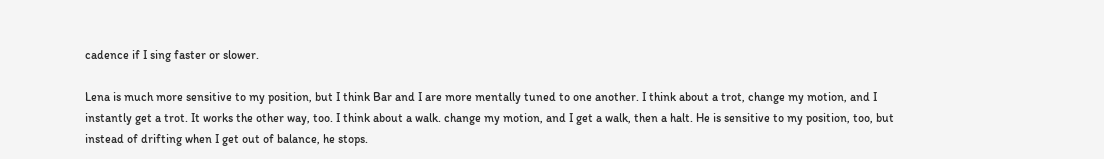cadence if I sing faster or slower.

Lena is much more sensitive to my position, but I think Bar and I are more mentally tuned to one another. I think about a trot, change my motion, and I instantly get a trot. It works the other way, too. I think about a walk. change my motion, and I get a walk, then a halt. He is sensitive to my position, too, but instead of drifting when I get out of balance, he stops.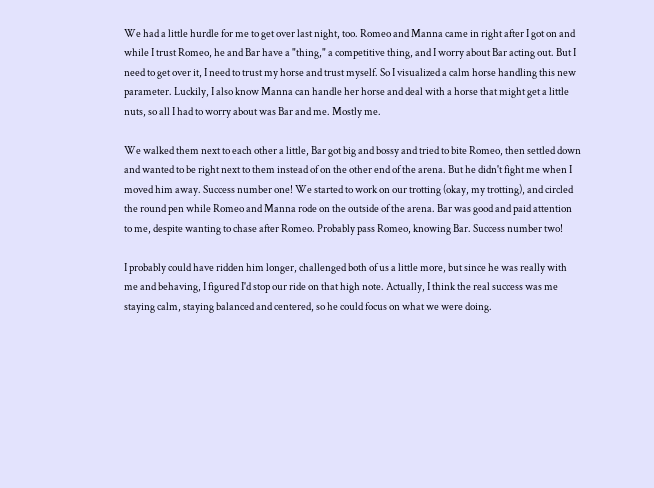We had a little hurdle for me to get over last night, too. Romeo and Manna came in right after I got on and while I trust Romeo, he and Bar have a "thing," a competitive thing, and I worry about Bar acting out. But I need to get over it, I need to trust my horse and trust myself. So I visualized a calm horse handling this new parameter. Luckily, I also know Manna can handle her horse and deal with a horse that might get a little nuts, so all I had to worry about was Bar and me. Mostly me.

We walked them next to each other a little, Bar got big and bossy and tried to bite Romeo, then settled down and wanted to be right next to them instead of on the other end of the arena. But he didn't fight me when I moved him away. Success number one! We started to work on our trotting (okay, my trotting), and circled the round pen while Romeo and Manna rode on the outside of the arena. Bar was good and paid attention to me, despite wanting to chase after Romeo. Probably pass Romeo, knowing Bar. Success number two!

I probably could have ridden him longer, challenged both of us a little more, but since he was really with me and behaving, I figured I'd stop our ride on that high note. Actually, I think the real success was me staying calm, staying balanced and centered, so he could focus on what we were doing.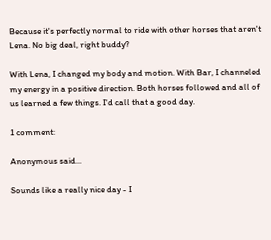Because it's perfectly normal to ride with other horses that aren't Lena. No big deal, right buddy?

With Lena, I changed my body and motion. With Bar, I channeled my energy in a positive direction. Both horses followed and all of us learned a few things. I'd call that a good day.

1 comment:

Anonymous said...

Sounds like a really nice day - I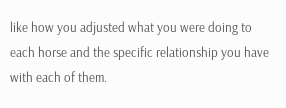like how you adjusted what you were doing to each horse and the specific relationship you have with each of them.